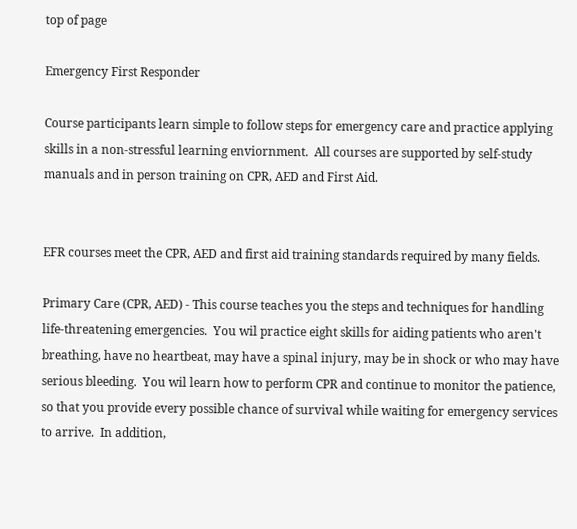top of page

Emergency First Responder

Course participants learn simple to follow steps for emergency care and practice applying skills in a non-stressful learning enviornment.  All courses are supported by self-study manuals and in person training on CPR, AED and First Aid.


EFR courses meet the CPR, AED and first aid training standards required by many fields.

Primary Care (CPR, AED) - This course teaches you the steps and techniques for handling life-threatening emergencies.  You wil practice eight skills for aiding patients who aren't breathing, have no heartbeat, may have a spinal injury, may be in shock or who may have serious bleeding.  You wil learn how to perform CPR and continue to monitor the patience, so that you provide every possible chance of survival while waiting for emergency services to arrive.  In addition,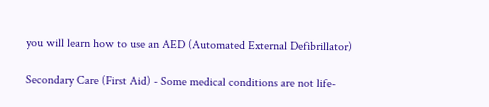you will learn how to use an AED (Automated External Defibrillator)

Secondary Care (First Aid) - Some medical conditions are not life-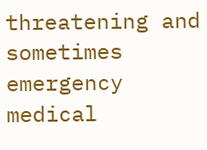threatening and sometimes emergency medical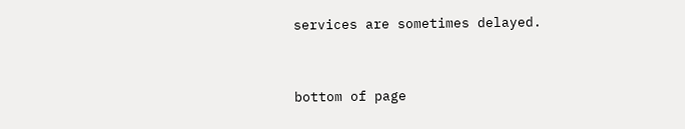services are sometimes delayed.


bottom of page